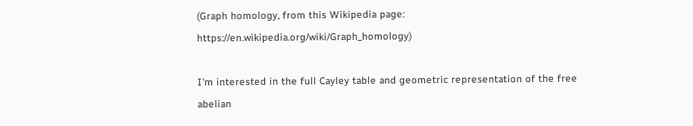(Graph homology, from this Wikipedia page: https://en.wikipedia.org/wiki/Graph_homology)

I'm interested in the full Cayley table and geometric representation of the free abelian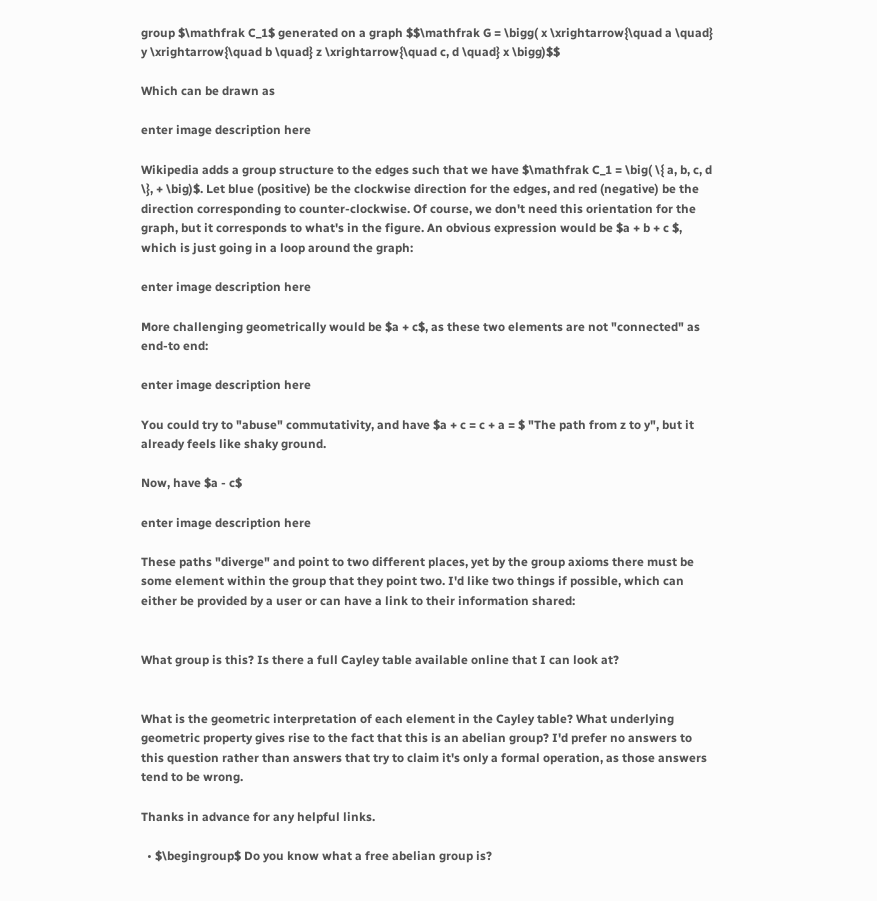group $\mathfrak C_1$ generated on a graph $$\mathfrak G = \bigg( x \xrightarrow{\quad a \quad} y \xrightarrow{\quad b \quad} z \xrightarrow{\quad c, d \quad} x \bigg)$$

Which can be drawn as

enter image description here

Wikipedia adds a group structure to the edges such that we have $\mathfrak C_1 = \big( \{ a, b, c, d \}, + \big)$. Let blue (positive) be the clockwise direction for the edges, and red (negative) be the direction corresponding to counter-clockwise. Of course, we don't need this orientation for the graph, but it corresponds to what's in the figure. An obvious expression would be $a + b + c $, which is just going in a loop around the graph:

enter image description here

More challenging geometrically would be $a + c$, as these two elements are not "connected" as end-to end:

enter image description here

You could try to "abuse" commutativity, and have $a + c = c + a = $ "The path from z to y", but it already feels like shaky ground.

Now, have $a - c$

enter image description here

These paths "diverge" and point to two different places, yet by the group axioms there must be some element within the group that they point two. I'd like two things if possible, which can either be provided by a user or can have a link to their information shared:


What group is this? Is there a full Cayley table available online that I can look at?


What is the geometric interpretation of each element in the Cayley table? What underlying geometric property gives rise to the fact that this is an abelian group? I'd prefer no answers to this question rather than answers that try to claim it's only a formal operation, as those answers tend to be wrong.

Thanks in advance for any helpful links.

  • $\begingroup$ Do you know what a free abelian group is?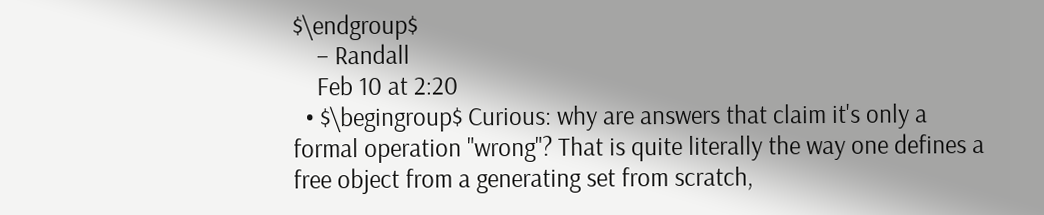$\endgroup$
    – Randall
    Feb 10 at 2:20
  • $\begingroup$ Curious: why are answers that claim it's only a formal operation "wrong"? That is quite literally the way one defines a free object from a generating set from scratch,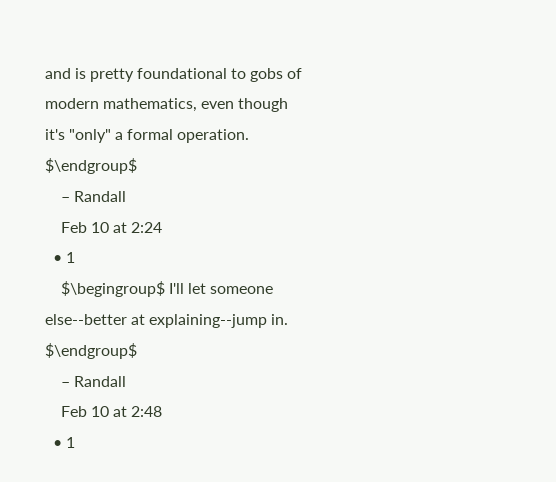and is pretty foundational to gobs of modern mathematics, even though it's "only" a formal operation. $\endgroup$
    – Randall
    Feb 10 at 2:24
  • 1
    $\begingroup$ I'll let someone else--better at explaining--jump in. $\endgroup$
    – Randall
    Feb 10 at 2:48
  • 1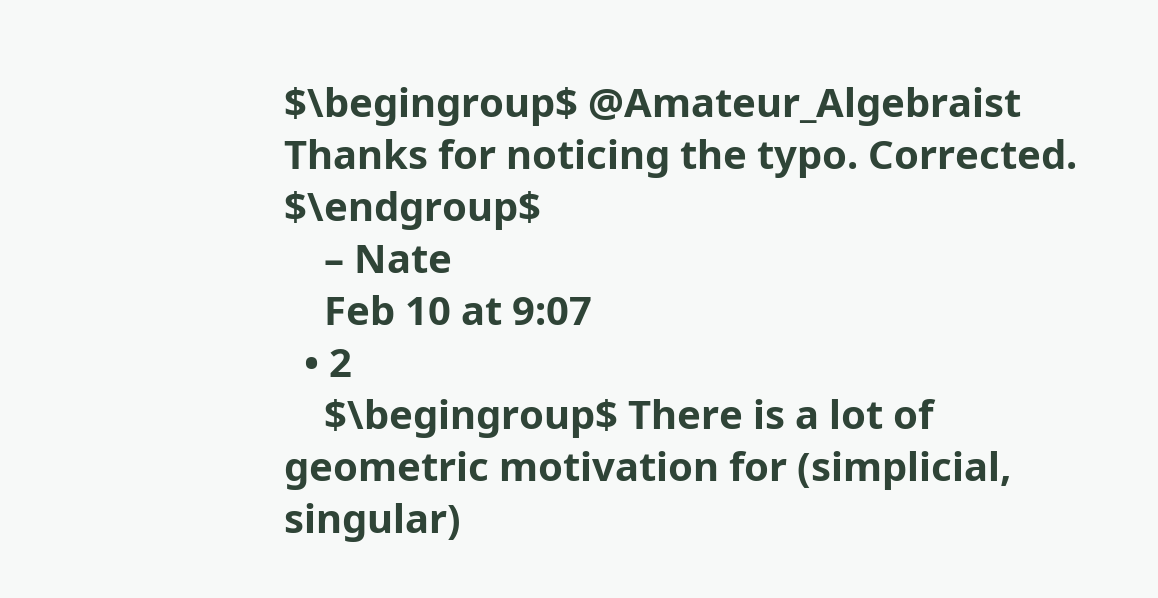$\begingroup$ @Amateur_Algebraist Thanks for noticing the typo. Corrected. $\endgroup$
    – Nate
    Feb 10 at 9:07
  • 2
    $\begingroup$ There is a lot of geometric motivation for (simplicial, singular)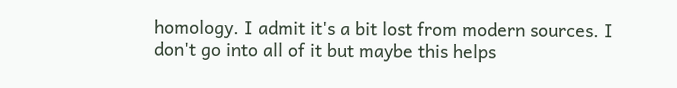homology. I admit it's a bit lost from modern sources. I don't go into all of it but maybe this helps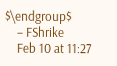$\endgroup$
    – FShrike
    Feb 10 at 11:27